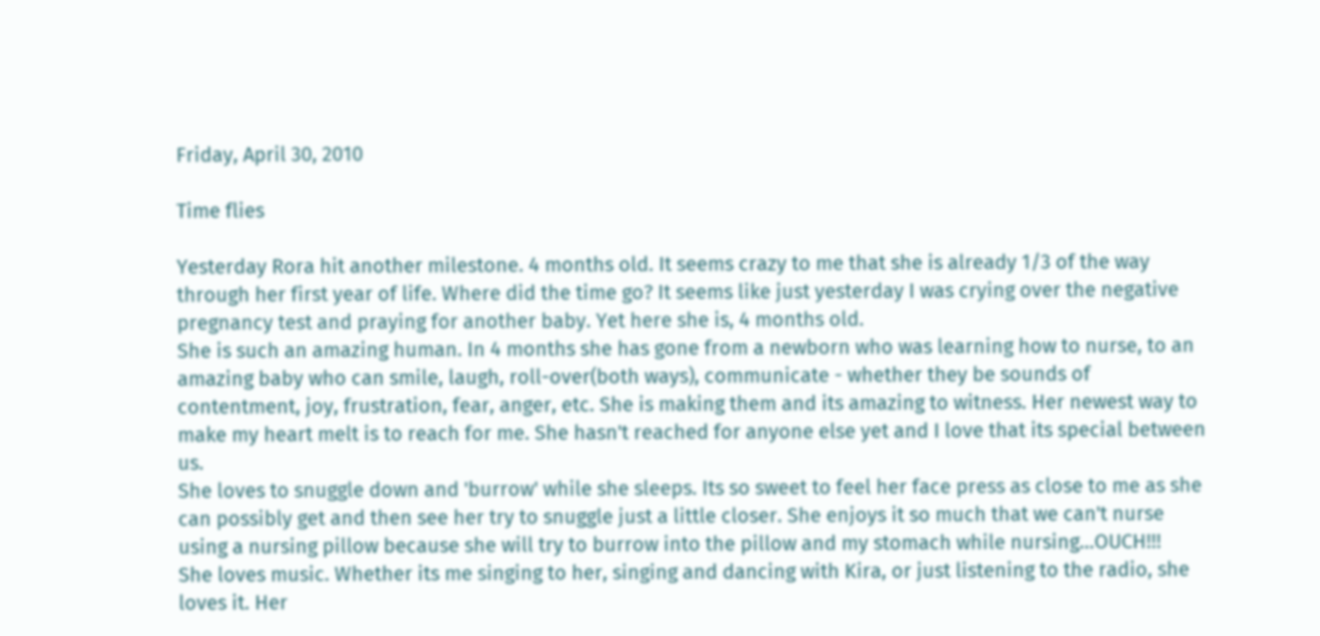Friday, April 30, 2010

Time flies

Yesterday Rora hit another milestone. 4 months old. It seems crazy to me that she is already 1/3 of the way through her first year of life. Where did the time go? It seems like just yesterday I was crying over the negative pregnancy test and praying for another baby. Yet here she is, 4 months old.
She is such an amazing human. In 4 months she has gone from a newborn who was learning how to nurse, to an amazing baby who can smile, laugh, roll-over(both ways), communicate - whether they be sounds of contentment, joy, frustration, fear, anger, etc. She is making them and its amazing to witness. Her newest way to make my heart melt is to reach for me. She hasn't reached for anyone else yet and I love that its special between us.
She loves to snuggle down and 'burrow' while she sleeps. Its so sweet to feel her face press as close to me as she can possibly get and then see her try to snuggle just a little closer. She enjoys it so much that we can't nurse using a nursing pillow because she will try to burrow into the pillow and my stomach while nursing...OUCH!!!
She loves music. Whether its me singing to her, singing and dancing with Kira, or just listening to the radio, she loves it. Her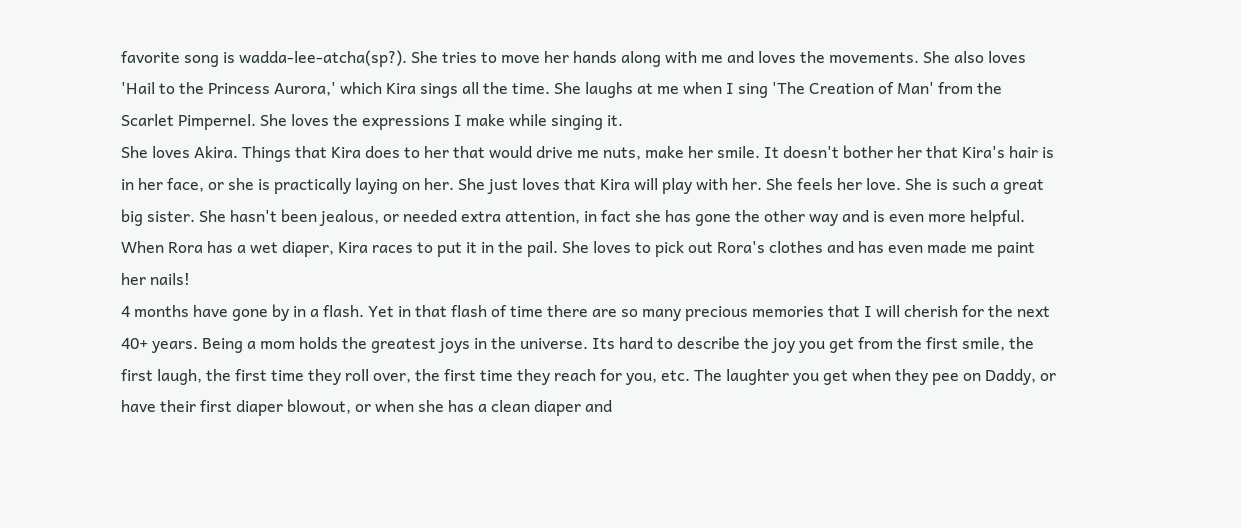favorite song is wadda-lee-atcha(sp?). She tries to move her hands along with me and loves the movements. She also loves 'Hail to the Princess Aurora,' which Kira sings all the time. She laughs at me when I sing 'The Creation of Man' from the Scarlet Pimpernel. She loves the expressions I make while singing it.
She loves Akira. Things that Kira does to her that would drive me nuts, make her smile. It doesn't bother her that Kira's hair is in her face, or she is practically laying on her. She just loves that Kira will play with her. She feels her love. She is such a great big sister. She hasn't been jealous, or needed extra attention, in fact she has gone the other way and is even more helpful. When Rora has a wet diaper, Kira races to put it in the pail. She loves to pick out Rora's clothes and has even made me paint her nails!
4 months have gone by in a flash. Yet in that flash of time there are so many precious memories that I will cherish for the next 40+ years. Being a mom holds the greatest joys in the universe. Its hard to describe the joy you get from the first smile, the first laugh, the first time they roll over, the first time they reach for you, etc. The laughter you get when they pee on Daddy, or have their first diaper blowout, or when she has a clean diaper and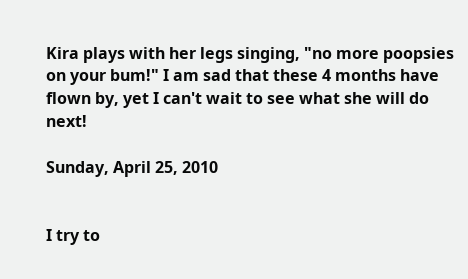Kira plays with her legs singing, "no more poopsies on your bum!" I am sad that these 4 months have flown by, yet I can't wait to see what she will do next!

Sunday, April 25, 2010


I try to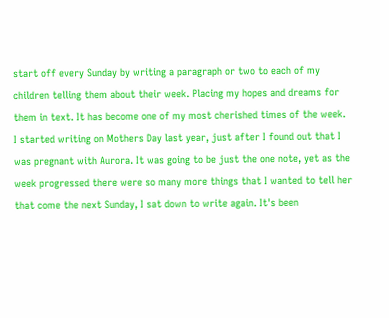start off every Sunday by writing a paragraph or two to each of my children telling them about their week. Placing my hopes and dreams for them in text. It has become one of my most cherished times of the week.
I started writing on Mothers Day last year, just after I found out that I was pregnant with Aurora. It was going to be just the one note, yet as the week progressed there were so many more things that I wanted to tell her that come the next Sunday, I sat down to write again. It's been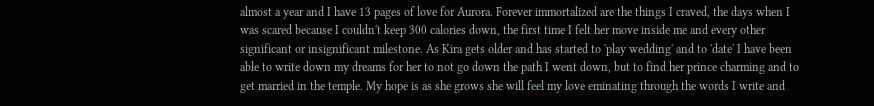almost a year and I have 13 pages of love for Aurora. Forever immortalized are the things I craved, the days when I was scared because I couldn't keep 300 calories down, the first time I felt her move inside me and every other significant or insignificant milestone. As Kira gets older and has started to 'play wedding' and to 'date' I have been able to write down my dreams for her to not go down the path I went down, but to find her prince charming and to get married in the temple. My hope is as she grows she will feel my love eminating through the words I write and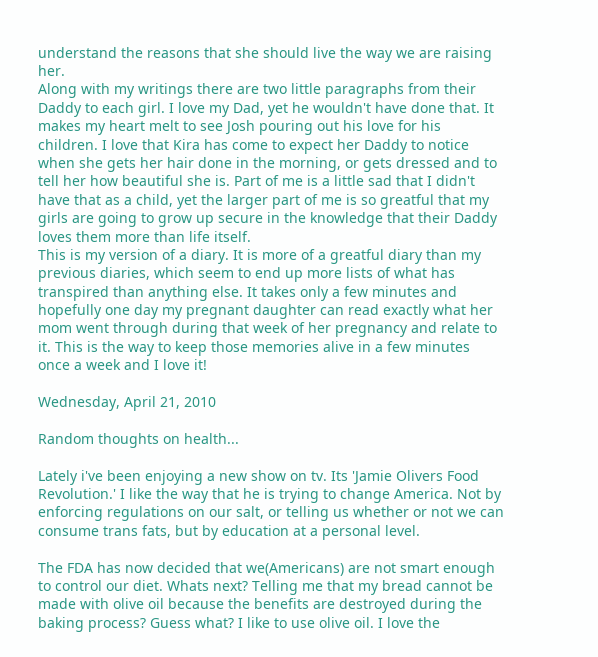understand the reasons that she should live the way we are raising her.
Along with my writings there are two little paragraphs from their Daddy to each girl. I love my Dad, yet he wouldn't have done that. It makes my heart melt to see Josh pouring out his love for his children. I love that Kira has come to expect her Daddy to notice when she gets her hair done in the morning, or gets dressed and to tell her how beautiful she is. Part of me is a little sad that I didn't have that as a child, yet the larger part of me is so greatful that my girls are going to grow up secure in the knowledge that their Daddy loves them more than life itself.
This is my version of a diary. It is more of a greatful diary than my previous diaries, which seem to end up more lists of what has transpired than anything else. It takes only a few minutes and hopefully one day my pregnant daughter can read exactly what her mom went through during that week of her pregnancy and relate to it. This is the way to keep those memories alive in a few minutes once a week and I love it!

Wednesday, April 21, 2010

Random thoughts on health...

Lately i've been enjoying a new show on tv. Its 'Jamie Olivers Food Revolution.' I like the way that he is trying to change America. Not by enforcing regulations on our salt, or telling us whether or not we can consume trans fats, but by education at a personal level.

The FDA has now decided that we(Americans) are not smart enough to control our diet. Whats next? Telling me that my bread cannot be made with olive oil because the benefits are destroyed during the baking process? Guess what? I like to use olive oil. I love the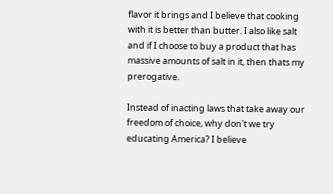flavor it brings and I believe that cooking with it is better than butter. I also like salt and if I choose to buy a product that has massive amounts of salt in it, then thats my prerogative.

Instead of inacting laws that take away our freedom of choice, why don't we try educating America? I believe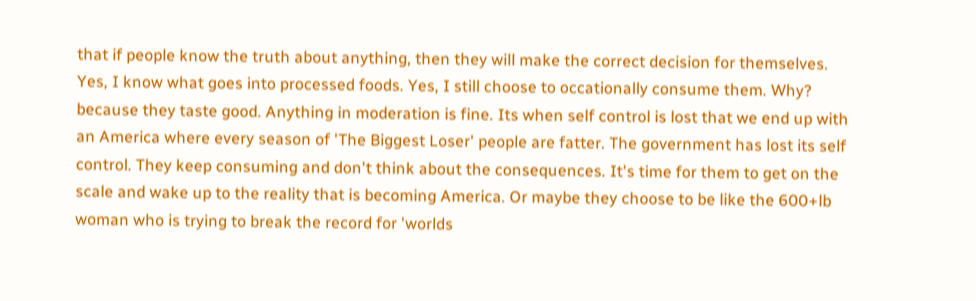that if people know the truth about anything, then they will make the correct decision for themselves. Yes, I know what goes into processed foods. Yes, I still choose to occationally consume them. Why? because they taste good. Anything in moderation is fine. Its when self control is lost that we end up with an America where every season of 'The Biggest Loser' people are fatter. The government has lost its self control. They keep consuming and don't think about the consequences. It's time for them to get on the scale and wake up to the reality that is becoming America. Or maybe they choose to be like the 600+lb woman who is trying to break the record for 'worlds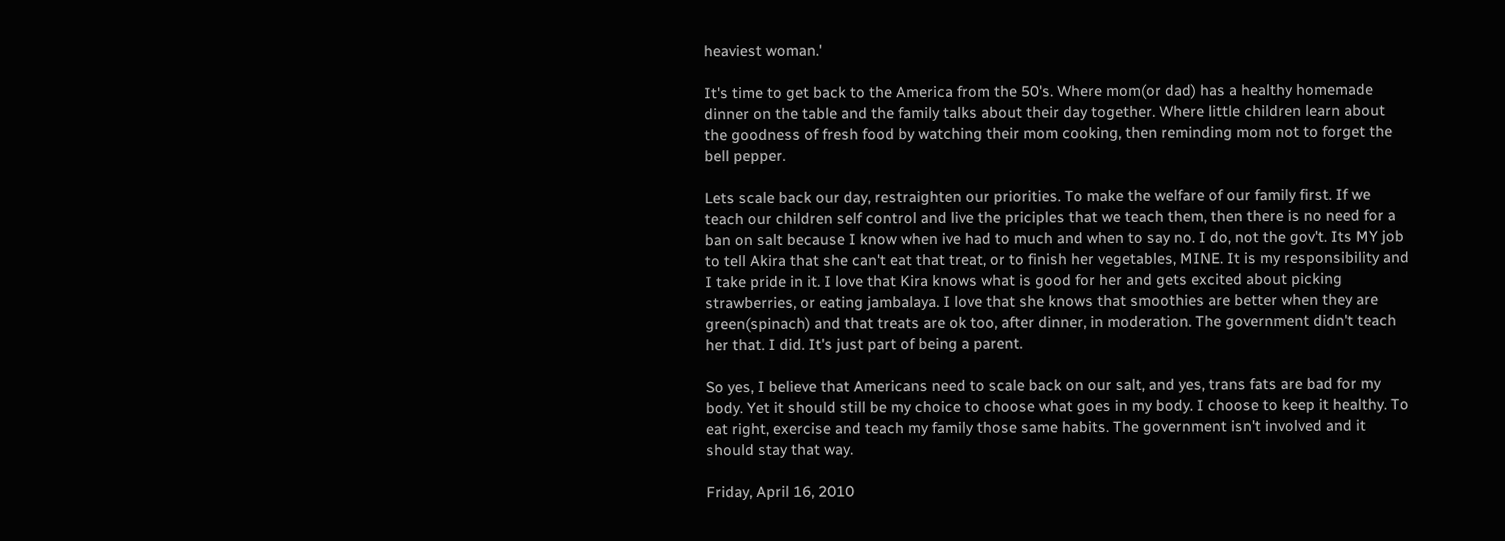heaviest woman.'

It's time to get back to the America from the 50's. Where mom(or dad) has a healthy homemade dinner on the table and the family talks about their day together. Where little children learn about the goodness of fresh food by watching their mom cooking, then reminding mom not to forget the bell pepper.

Lets scale back our day, restraighten our priorities. To make the welfare of our family first. If we teach our children self control and live the priciples that we teach them, then there is no need for a ban on salt because I know when ive had to much and when to say no. I do, not the gov't. Its MY job to tell Akira that she can't eat that treat, or to finish her vegetables, MINE. It is my responsibility and I take pride in it. I love that Kira knows what is good for her and gets excited about picking strawberries, or eating jambalaya. I love that she knows that smoothies are better when they are green(spinach) and that treats are ok too, after dinner, in moderation. The government didn't teach her that. I did. It's just part of being a parent.

So yes, I believe that Americans need to scale back on our salt, and yes, trans fats are bad for my body. Yet it should still be my choice to choose what goes in my body. I choose to keep it healthy. To eat right, exercise and teach my family those same habits. The government isn't involved and it should stay that way.

Friday, April 16, 2010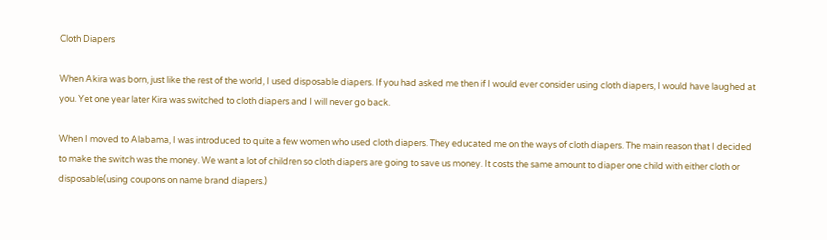Cloth Diapers

When Akira was born, just like the rest of the world, I used disposable diapers. If you had asked me then if I would ever consider using cloth diapers, I would have laughed at you. Yet one year later Kira was switched to cloth diapers and I will never go back.

When I moved to Alabama, I was introduced to quite a few women who used cloth diapers. They educated me on the ways of cloth diapers. The main reason that I decided to make the switch was the money. We want a lot of children so cloth diapers are going to save us money. It costs the same amount to diaper one child with either cloth or disposable(using coupons on name brand diapers.)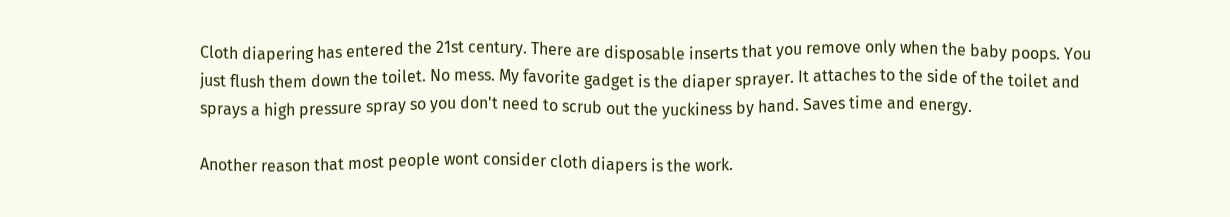Cloth diapering has entered the 21st century. There are disposable inserts that you remove only when the baby poops. You just flush them down the toilet. No mess. My favorite gadget is the diaper sprayer. It attaches to the side of the toilet and sprays a high pressure spray so you don't need to scrub out the yuckiness by hand. Saves time and energy.

Another reason that most people wont consider cloth diapers is the work.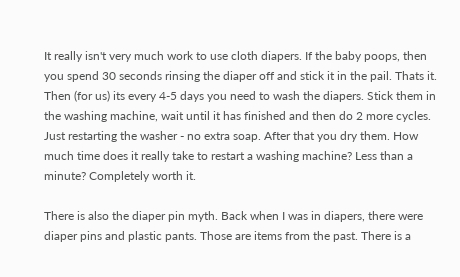It really isn't very much work to use cloth diapers. If the baby poops, then you spend 30 seconds rinsing the diaper off and stick it in the pail. Thats it. Then (for us) its every 4-5 days you need to wash the diapers. Stick them in the washing machine, wait until it has finished and then do 2 more cycles. Just restarting the washer - no extra soap. After that you dry them. How much time does it really take to restart a washing machine? Less than a minute? Completely worth it.

There is also the diaper pin myth. Back when I was in diapers, there were diaper pins and plastic pants. Those are items from the past. There is a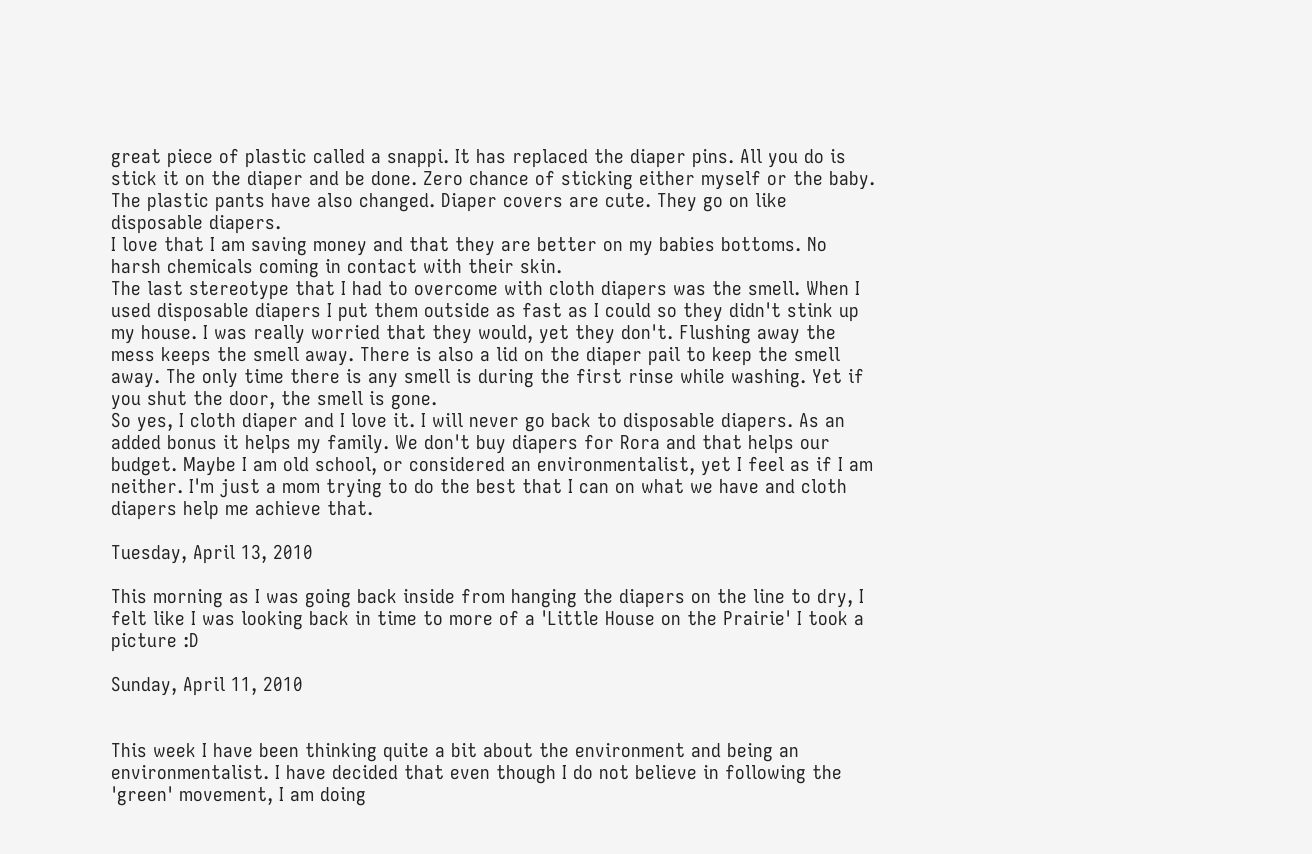great piece of plastic called a snappi. It has replaced the diaper pins. All you do is stick it on the diaper and be done. Zero chance of sticking either myself or the baby. The plastic pants have also changed. Diaper covers are cute. They go on like disposable diapers.
I love that I am saving money and that they are better on my babies bottoms. No harsh chemicals coming in contact with their skin.
The last stereotype that I had to overcome with cloth diapers was the smell. When I used disposable diapers I put them outside as fast as I could so they didn't stink up my house. I was really worried that they would, yet they don't. Flushing away the mess keeps the smell away. There is also a lid on the diaper pail to keep the smell away. The only time there is any smell is during the first rinse while washing. Yet if you shut the door, the smell is gone.
So yes, I cloth diaper and I love it. I will never go back to disposable diapers. As an added bonus it helps my family. We don't buy diapers for Rora and that helps our budget. Maybe I am old school, or considered an environmentalist, yet I feel as if I am neither. I'm just a mom trying to do the best that I can on what we have and cloth diapers help me achieve that.

Tuesday, April 13, 2010

This morning as I was going back inside from hanging the diapers on the line to dry, I felt like I was looking back in time to more of a 'Little House on the Prairie' I took a picture :D

Sunday, April 11, 2010


This week I have been thinking quite a bit about the environment and being an environmentalist. I have decided that even though I do not believe in following the 'green' movement, I am doing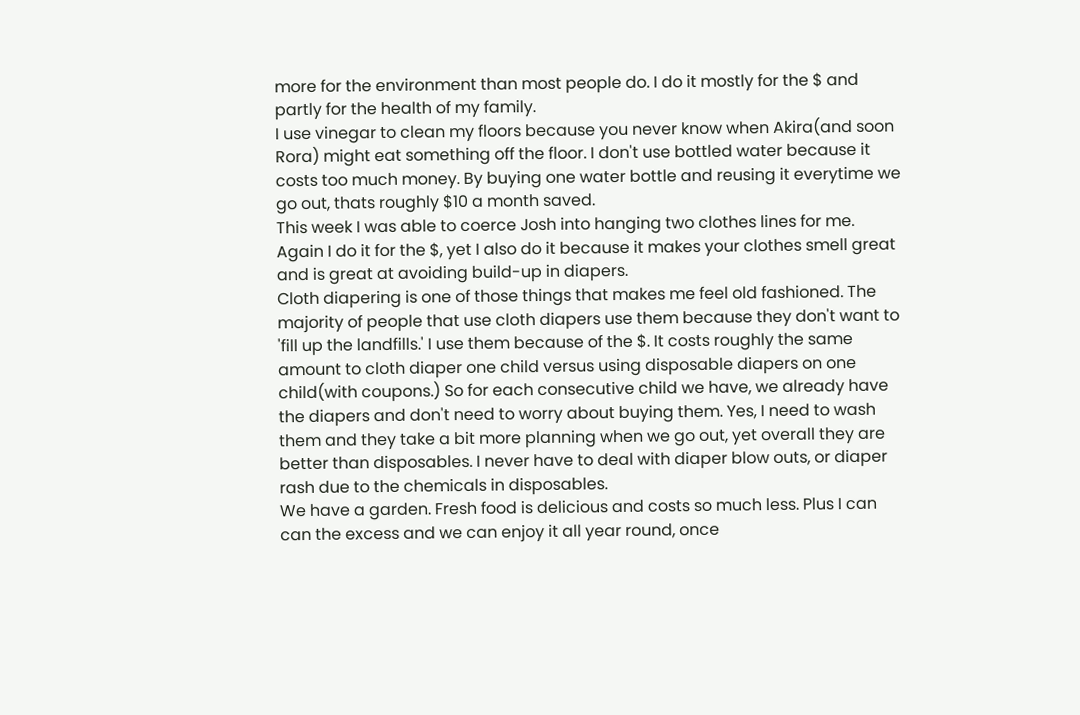more for the environment than most people do. I do it mostly for the $ and partly for the health of my family.
I use vinegar to clean my floors because you never know when Akira(and soon Rora) might eat something off the floor. I don't use bottled water because it costs too much money. By buying one water bottle and reusing it everytime we go out, thats roughly $10 a month saved.
This week I was able to coerce Josh into hanging two clothes lines for me. Again I do it for the $, yet I also do it because it makes your clothes smell great and is great at avoiding build-up in diapers.
Cloth diapering is one of those things that makes me feel old fashioned. The majority of people that use cloth diapers use them because they don't want to 'fill up the landfills.' I use them because of the $. It costs roughly the same amount to cloth diaper one child versus using disposable diapers on one child(with coupons.) So for each consecutive child we have, we already have the diapers and don't need to worry about buying them. Yes, I need to wash them and they take a bit more planning when we go out, yet overall they are better than disposables. I never have to deal with diaper blow outs, or diaper rash due to the chemicals in disposables.
We have a garden. Fresh food is delicious and costs so much less. Plus I can can the excess and we can enjoy it all year round, once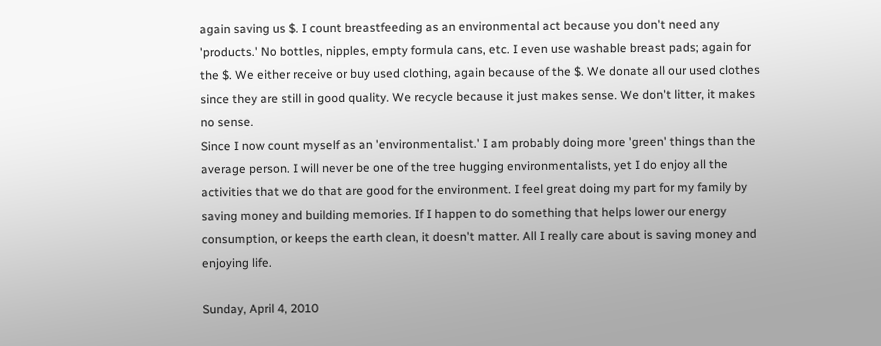again saving us $. I count breastfeeding as an environmental act because you don't need any 'products.' No bottles, nipples, empty formula cans, etc. I even use washable breast pads; again for the $. We either receive or buy used clothing, again because of the $. We donate all our used clothes since they are still in good quality. We recycle because it just makes sense. We don't litter, it makes no sense.
Since I now count myself as an 'environmentalist.' I am probably doing more 'green' things than the average person. I will never be one of the tree hugging environmentalists, yet I do enjoy all the activities that we do that are good for the environment. I feel great doing my part for my family by saving money and building memories. If I happen to do something that helps lower our energy consumption, or keeps the earth clean, it doesn't matter. All I really care about is saving money and enjoying life.

Sunday, April 4, 2010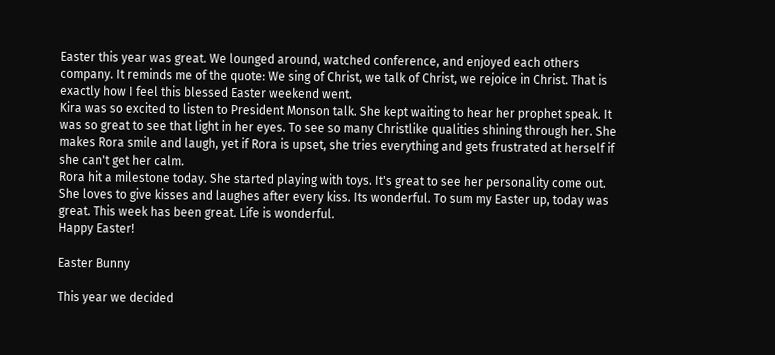Easter this year was great. We lounged around, watched conference, and enjoyed each others company. It reminds me of the quote: We sing of Christ, we talk of Christ, we rejoice in Christ. That is exactly how I feel this blessed Easter weekend went.
Kira was so excited to listen to President Monson talk. She kept waiting to hear her prophet speak. It was so great to see that light in her eyes. To see so many Christlike qualities shining through her. She makes Rora smile and laugh, yet if Rora is upset, she tries everything and gets frustrated at herself if she can't get her calm.
Rora hit a milestone today. She started playing with toys. It's great to see her personality come out. She loves to give kisses and laughes after every kiss. Its wonderful. To sum my Easter up, today was great. This week has been great. Life is wonderful.
Happy Easter!

Easter Bunny

This year we decided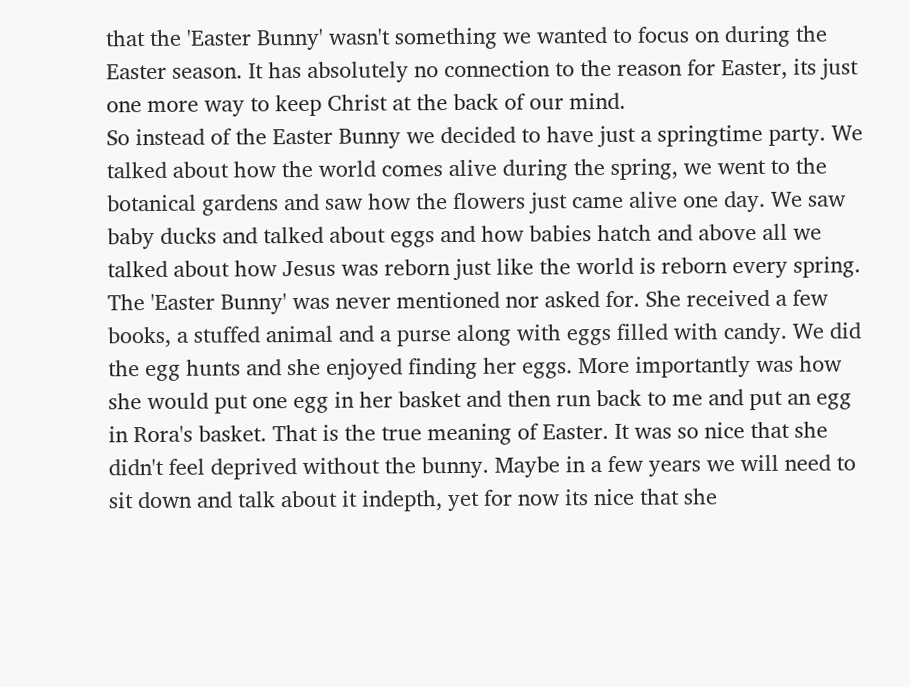that the 'Easter Bunny' wasn't something we wanted to focus on during the Easter season. It has absolutely no connection to the reason for Easter, its just one more way to keep Christ at the back of our mind.
So instead of the Easter Bunny we decided to have just a springtime party. We talked about how the world comes alive during the spring, we went to the botanical gardens and saw how the flowers just came alive one day. We saw baby ducks and talked about eggs and how babies hatch and above all we talked about how Jesus was reborn just like the world is reborn every spring. The 'Easter Bunny' was never mentioned nor asked for. She received a few books, a stuffed animal and a purse along with eggs filled with candy. We did the egg hunts and she enjoyed finding her eggs. More importantly was how she would put one egg in her basket and then run back to me and put an egg in Rora's basket. That is the true meaning of Easter. It was so nice that she didn't feel deprived without the bunny. Maybe in a few years we will need to sit down and talk about it indepth, yet for now its nice that she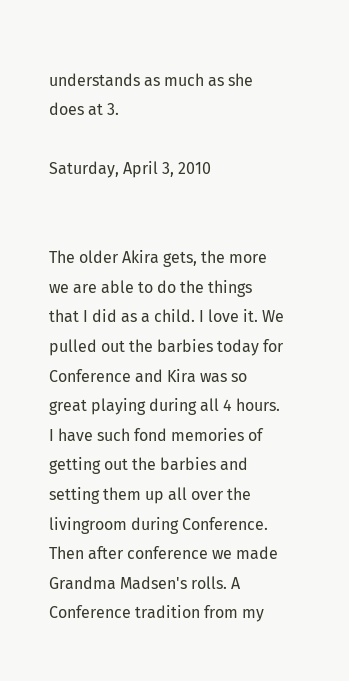understands as much as she does at 3.

Saturday, April 3, 2010


The older Akira gets, the more we are able to do the things that I did as a child. I love it. We pulled out the barbies today for Conference and Kira was so great playing during all 4 hours. I have such fond memories of getting out the barbies and setting them up all over the livingroom during Conference. Then after conference we made Grandma Madsen's rolls. A Conference tradition from my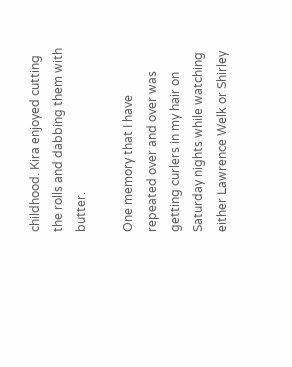childhood. Kira enjoyed cutting the rolls and dabbing them with butter.

One memory that I have repeated over and over was getting curlers in my hair on Saturday nights while watching either Lawrence Welk or Shirley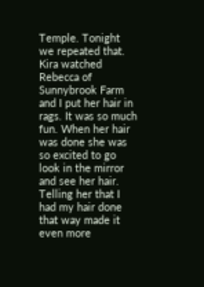Temple. Tonight we repeated that. Kira watched Rebecca of Sunnybrook Farm and I put her hair in rags. It was so much fun. When her hair was done she was so excited to go look in the mirror and see her hair. Telling her that I had my hair done that way made it even more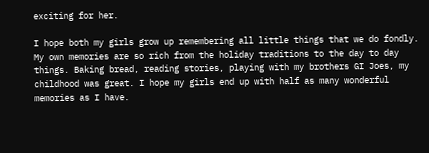exciting for her.

I hope both my girls grow up remembering all little things that we do fondly. My own memories are so rich from the holiday traditions to the day to day things. Baking bread, reading stories, playing with my brothers GI Joes, my childhood was great. I hope my girls end up with half as many wonderful memories as I have.